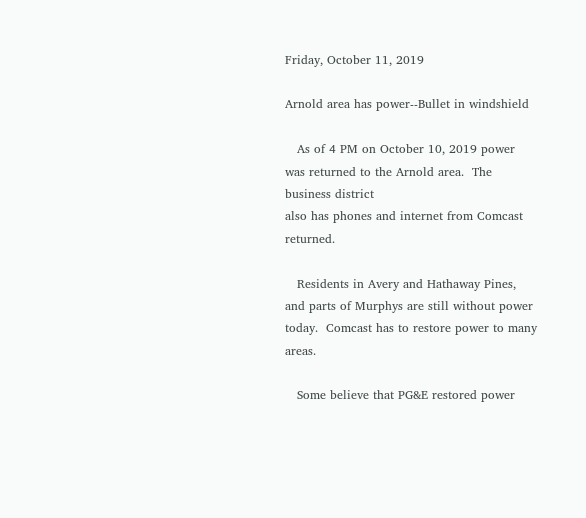Friday, October 11, 2019

Arnold area has power--Bullet in windshield

   As of 4 PM on October 10, 2019 power was returned to the Arnold area.  The business district
also has phones and internet from Comcast returned.

   Residents in Avery and Hathaway Pines, and parts of Murphys are still without power today.  Comcast has to restore power to many areas.

   Some believe that PG&E restored power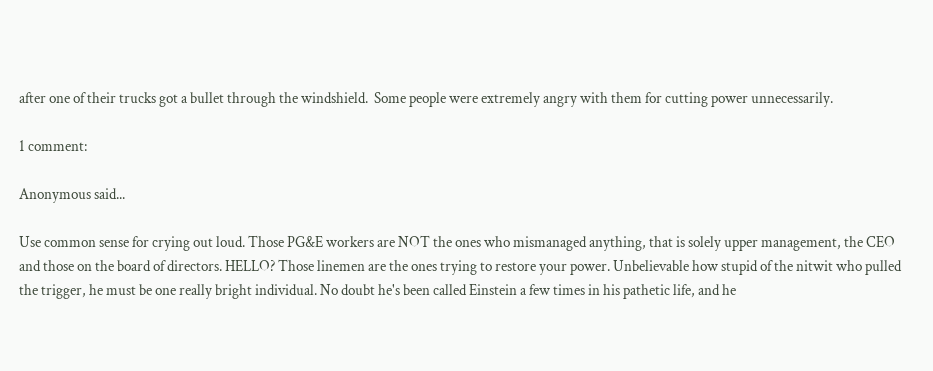after one of their trucks got a bullet through the windshield.  Some people were extremely angry with them for cutting power unnecessarily.

1 comment:

Anonymous said...

Use common sense for crying out loud. Those PG&E workers are NOT the ones who mismanaged anything, that is solely upper management, the CEO and those on the board of directors. HELLO? Those linemen are the ones trying to restore your power. Unbelievable how stupid of the nitwit who pulled the trigger, he must be one really bright individual. No doubt he's been called Einstein a few times in his pathetic life, and he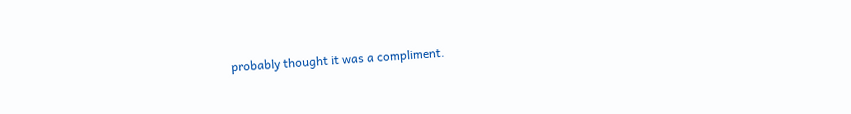probably thought it was a compliment.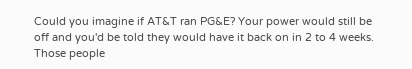Could you imagine if AT&T ran PG&E? Your power would still be off and you'd be told they would have it back on in 2 to 4 weeks. Those people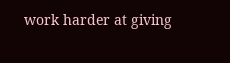work harder at giving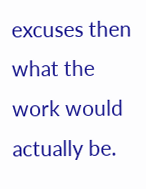excuses then what the work would actually be.